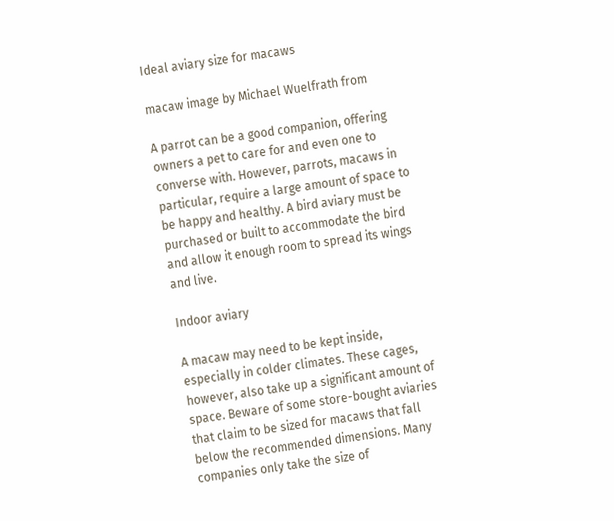Ideal aviary size for macaws

macaw image by Michael Wuelfrath from

A parrot can be a good companion, offering owners a pet to care for and even one to converse with. However, parrots, macaws in particular, require a large amount of space to be happy and healthy. A bird aviary must be purchased or built to accommodate the bird and allow it enough room to spread its wings and live.

Indoor aviary

A macaw may need to be kept inside, especially in colder climates. These cages, however, also take up a significant amount of space. Beware of some store-bought aviaries that claim to be sized for macaws that fall below the recommended dimensions. Many companies only take the size of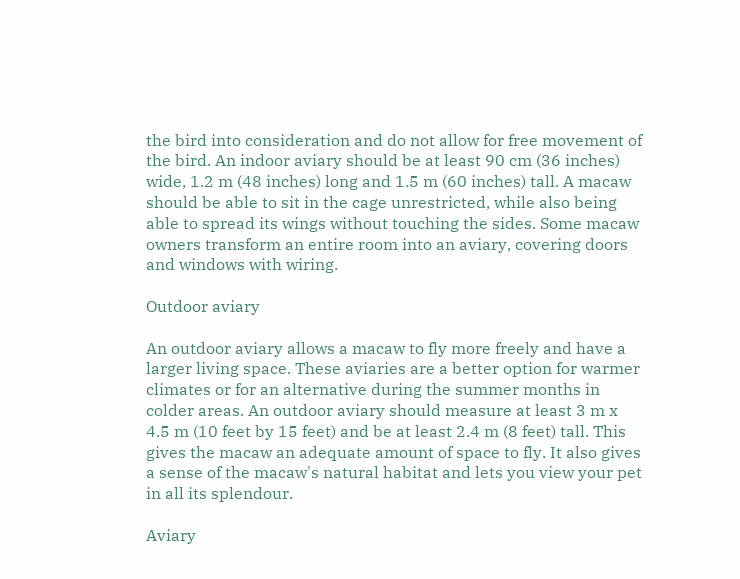the bird into consideration and do not allow for free movement of the bird. An indoor aviary should be at least 90 cm (36 inches) wide, 1.2 m (48 inches) long and 1.5 m (60 inches) tall. A macaw should be able to sit in the cage unrestricted, while also being able to spread its wings without touching the sides. Some macaw owners transform an entire room into an aviary, covering doors and windows with wiring.

Outdoor aviary

An outdoor aviary allows a macaw to fly more freely and have a larger living space. These aviaries are a better option for warmer climates or for an alternative during the summer months in colder areas. An outdoor aviary should measure at least 3 m x 4.5 m (10 feet by 15 feet) and be at least 2.4 m (8 feet) tall. This gives the macaw an adequate amount of space to fly. It also gives a sense of the macaw's natural habitat and lets you view your pet in all its splendour.

Aviary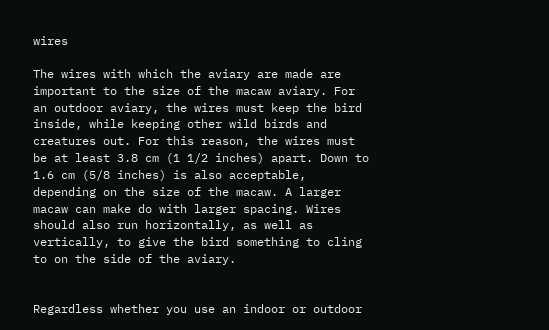wires

The wires with which the aviary are made are important to the size of the macaw aviary. For an outdoor aviary, the wires must keep the bird inside, while keeping other wild birds and creatures out. For this reason, the wires must be at least 3.8 cm (1 1/2 inches) apart. Down to 1.6 cm (5/8 inches) is also acceptable, depending on the size of the macaw. A larger macaw can make do with larger spacing. Wires should also run horizontally, as well as vertically, to give the bird something to cling to on the side of the aviary.


Regardless whether you use an indoor or outdoor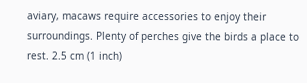aviary, macaws require accessories to enjoy their surroundings. Plenty of perches give the birds a place to rest. 2.5 cm (1 inch)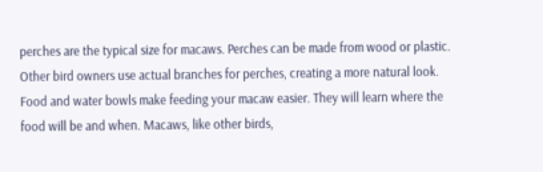perches are the typical size for macaws. Perches can be made from wood or plastic. Other bird owners use actual branches for perches, creating a more natural look. Food and water bowls make feeding your macaw easier. They will learn where the food will be and when. Macaws, like other birds,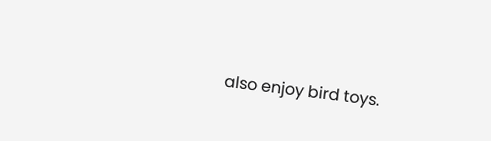also enjoy bird toys.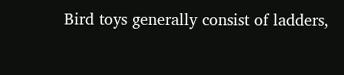Bird toys generally consist of ladders,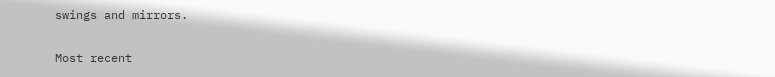swings and mirrors.

Most recent